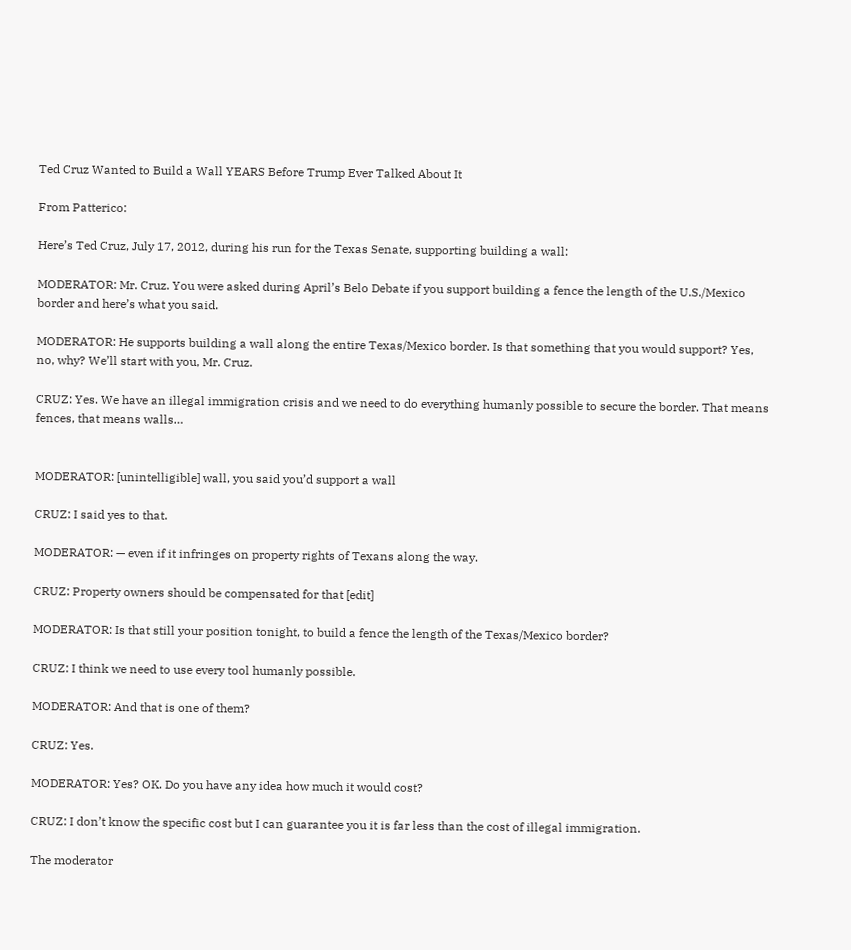Ted Cruz Wanted to Build a Wall YEARS Before Trump Ever Talked About It

From Patterico:

Here’s Ted Cruz, July 17, 2012, during his run for the Texas Senate, supporting building a wall:

MODERATOR: Mr. Cruz. You were asked during April’s Belo Debate if you support building a fence the length of the U.S./Mexico border and here’s what you said.

MODERATOR: He supports building a wall along the entire Texas/Mexico border. Is that something that you would support? Yes, no, why? We’ll start with you, Mr. Cruz.

CRUZ: Yes. We have an illegal immigration crisis and we need to do everything humanly possible to secure the border. That means fences, that means walls…


MODERATOR: [unintelligible] wall, you said you’d support a wall

CRUZ: I said yes to that.

MODERATOR: — even if it infringes on property rights of Texans along the way.

CRUZ: Property owners should be compensated for that [edit]

MODERATOR: Is that still your position tonight, to build a fence the length of the Texas/Mexico border?

CRUZ: I think we need to use every tool humanly possible.

MODERATOR: And that is one of them?

CRUZ: Yes.

MODERATOR: Yes? OK. Do you have any idea how much it would cost?

CRUZ: I don’t know the specific cost but I can guarantee you it is far less than the cost of illegal immigration.

The moderator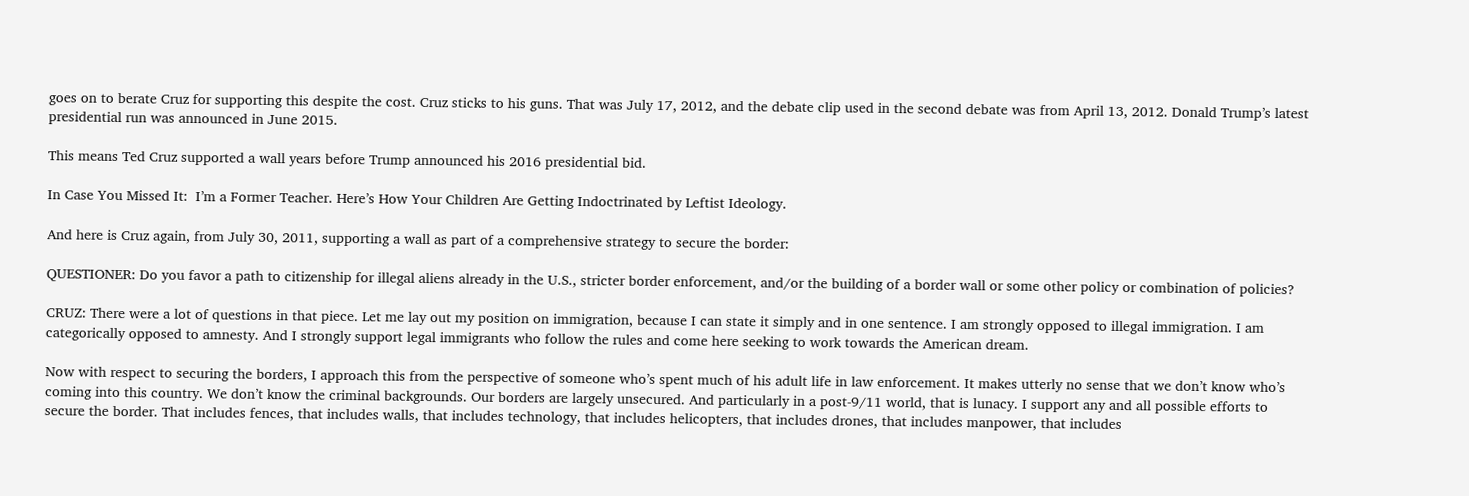goes on to berate Cruz for supporting this despite the cost. Cruz sticks to his guns. That was July 17, 2012, and the debate clip used in the second debate was from April 13, 2012. Donald Trump’s latest presidential run was announced in June 2015.

This means Ted Cruz supported a wall years before Trump announced his 2016 presidential bid.

In Case You Missed It:  I’m a Former Teacher. Here’s How Your Children Are Getting Indoctrinated by Leftist Ideology.

And here is Cruz again, from July 30, 2011, supporting a wall as part of a comprehensive strategy to secure the border:

QUESTIONER: Do you favor a path to citizenship for illegal aliens already in the U.S., stricter border enforcement, and/or the building of a border wall or some other policy or combination of policies?

CRUZ: There were a lot of questions in that piece. Let me lay out my position on immigration, because I can state it simply and in one sentence. I am strongly opposed to illegal immigration. I am categorically opposed to amnesty. And I strongly support legal immigrants who follow the rules and come here seeking to work towards the American dream.

Now with respect to securing the borders, I approach this from the perspective of someone who’s spent much of his adult life in law enforcement. It makes utterly no sense that we don’t know who’s coming into this country. We don’t know the criminal backgrounds. Our borders are largely unsecured. And particularly in a post-9/11 world, that is lunacy. I support any and all possible efforts to secure the border. That includes fences, that includes walls, that includes technology, that includes helicopters, that includes drones, that includes manpower, that includes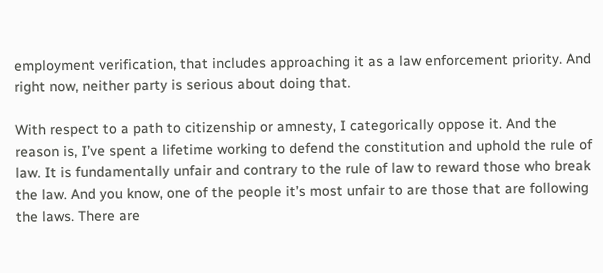employment verification, that includes approaching it as a law enforcement priority. And right now, neither party is serious about doing that.

With respect to a path to citizenship or amnesty, I categorically oppose it. And the reason is, I’ve spent a lifetime working to defend the constitution and uphold the rule of law. It is fundamentally unfair and contrary to the rule of law to reward those who break the law. And you know, one of the people it’s most unfair to are those that are following the laws. There are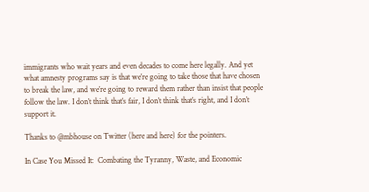immigrants who wait years and even decades to come here legally. And yet what amnesty programs say is that we’re going to take those that have chosen to break the law, and we’re going to reward them rather than insist that people follow the law. I don’t think that’s fair, I don’t think that’s right, and I don’t support it.

Thanks to @mbhouse on Twitter (here and here) for the pointers.

In Case You Missed It:  Combating the Tyranny, Waste, and Economic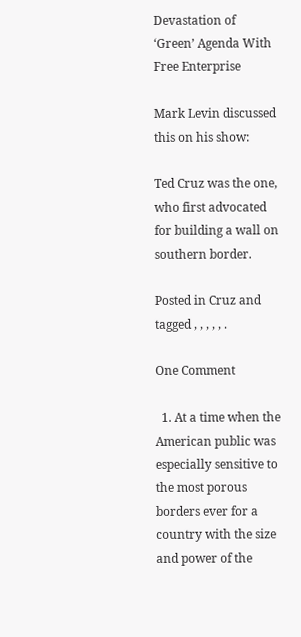Devastation of ‘Green’ Agenda With Free Enterprise

Mark Levin discussed this on his show:

Ted Cruz was the one, who first advocated for building a wall on southern border.

Posted in Cruz and tagged , , , , , .

One Comment

  1. At a time when the American public was especially sensitive to the most porous borders ever for a country with the size and power of the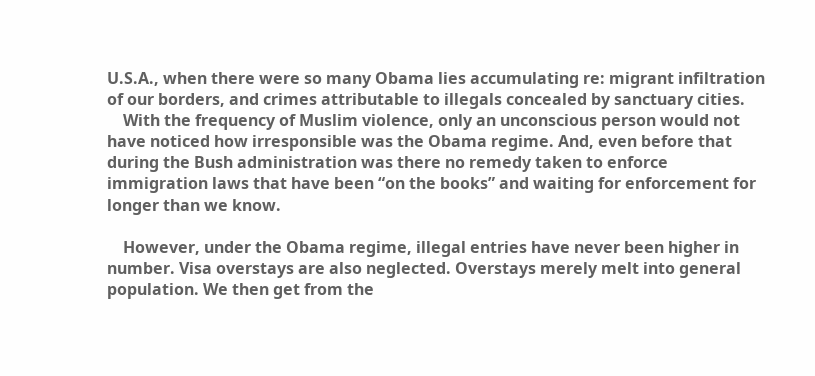U.S.A., when there were so many Obama lies accumulating re: migrant infiltration of our borders, and crimes attributable to illegals concealed by sanctuary cities.
    With the frequency of Muslim violence, only an unconscious person would not have noticed how irresponsible was the Obama regime. And, even before that during the Bush administration was there no remedy taken to enforce immigration laws that have been “on the books” and waiting for enforcement for longer than we know.

    However, under the Obama regime, illegal entries have never been higher in number. Visa overstays are also neglected. Overstays merely melt into general population. We then get from the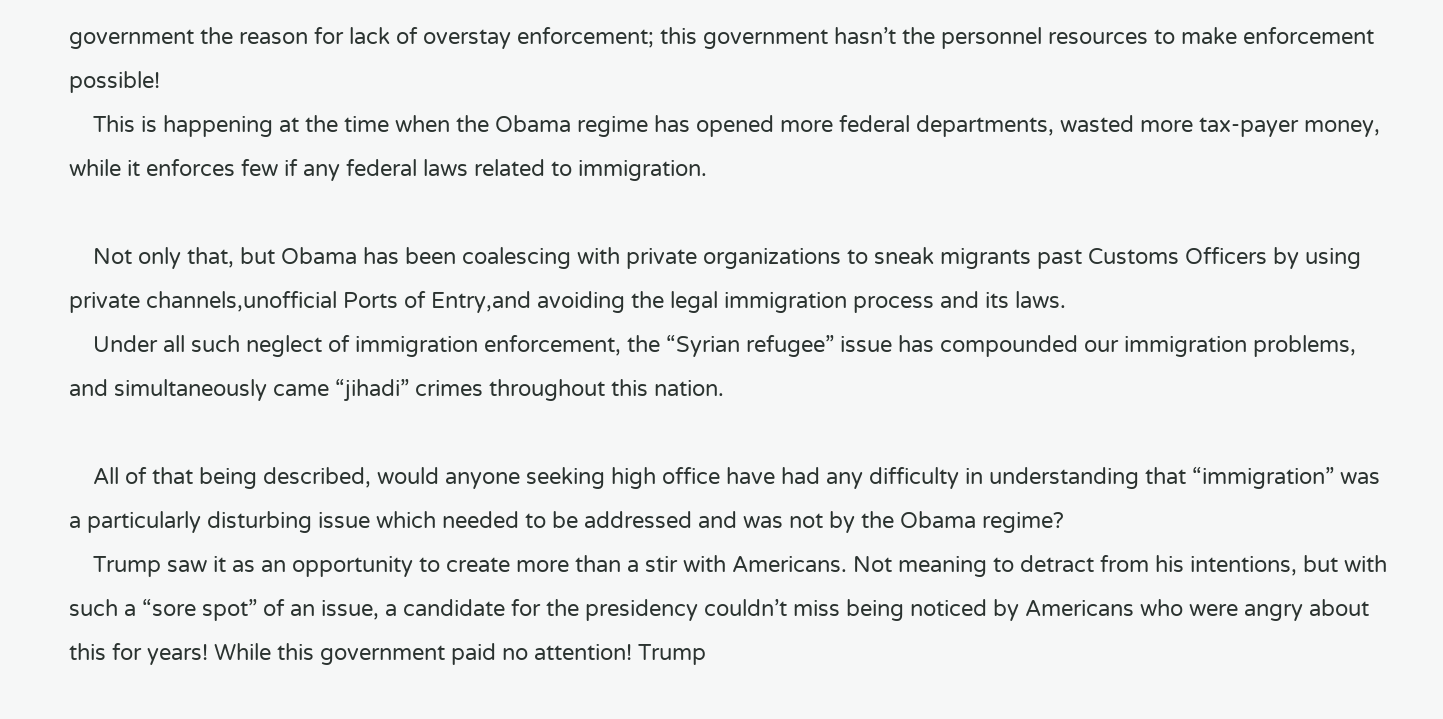government the reason for lack of overstay enforcement; this government hasn’t the personnel resources to make enforcement possible!
    This is happening at the time when the Obama regime has opened more federal departments, wasted more tax-payer money, while it enforces few if any federal laws related to immigration.

    Not only that, but Obama has been coalescing with private organizations to sneak migrants past Customs Officers by using private channels,unofficial Ports of Entry,and avoiding the legal immigration process and its laws.
    Under all such neglect of immigration enforcement, the “Syrian refugee” issue has compounded our immigration problems, and simultaneously came “jihadi” crimes throughout this nation.

    All of that being described, would anyone seeking high office have had any difficulty in understanding that “immigration” was a particularly disturbing issue which needed to be addressed and was not by the Obama regime?
    Trump saw it as an opportunity to create more than a stir with Americans. Not meaning to detract from his intentions, but with such a “sore spot” of an issue, a candidate for the presidency couldn’t miss being noticed by Americans who were angry about this for years! While this government paid no attention! Trump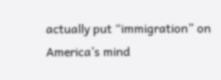actually put “immigration” on America’s mind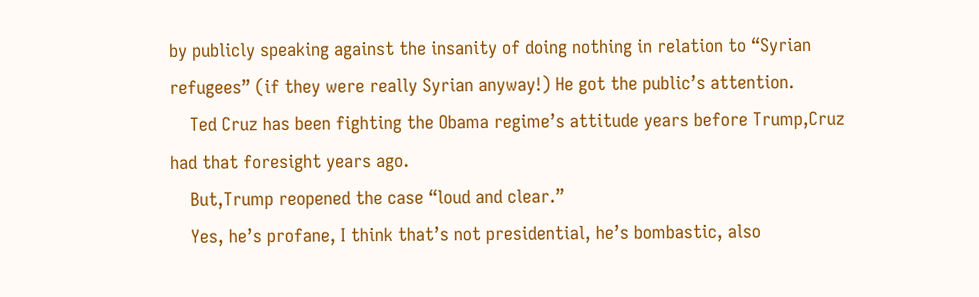by publicly speaking against the insanity of doing nothing in relation to “Syrian refugees” (if they were really Syrian anyway!) He got the public’s attention.
    Ted Cruz has been fighting the Obama regime’s attitude years before Trump,Cruz had that foresight years ago.
    But,Trump reopened the case “loud and clear.”
    Yes, he’s profane, I think that’s not presidential, he’s bombastic, also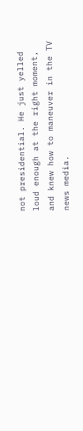not presidential. He just yelled loud enough at the right moment, and knew how to maneuver in the TV news media.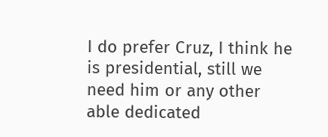I do prefer Cruz, I think he is presidential, still we need him or any other able dedicated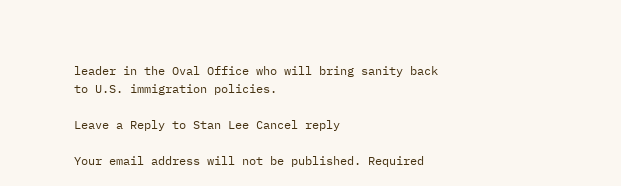leader in the Oval Office who will bring sanity back to U.S. immigration policies.

Leave a Reply to Stan Lee Cancel reply

Your email address will not be published. Required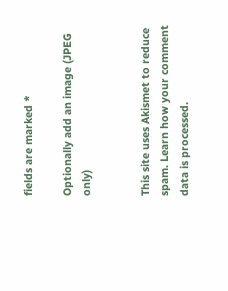fields are marked *

Optionally add an image (JPEG only)


This site uses Akismet to reduce spam. Learn how your comment data is processed.